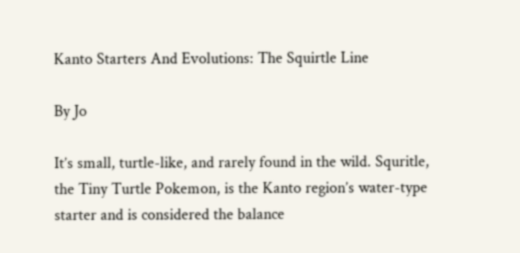Kanto Starters And Evolutions: The Squirtle Line

By Jo

It’s small, turtle-like, and rarely found in the wild. Squritle, the Tiny Turtle Pokemon, is the Kanto region’s water-type starter and is considered the balance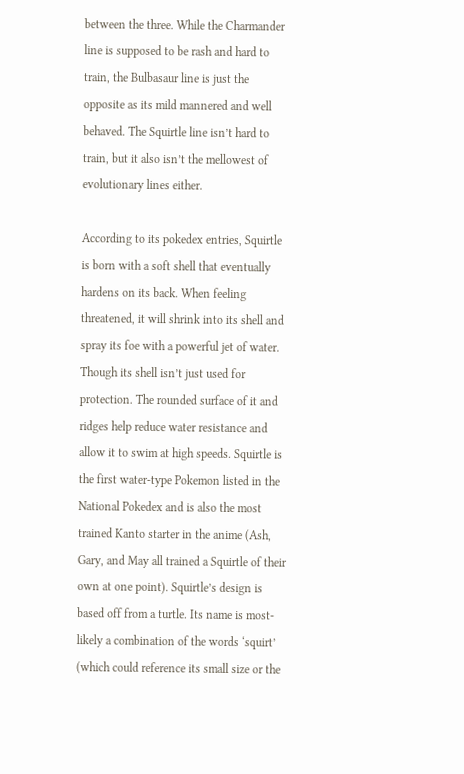between the three. While the Charmander line is supposed to be rash and hard to train, the Bulbasaur line is just the opposite as its mild mannered and well behaved. The Squirtle line isn’t hard to train, but it also isn’t the mellowest of evolutionary lines either.

According to its pokedex entries, Squirtle is born with a soft shell that eventually hardens on its back. When feeling threatened, it will shrink into its shell and spray its foe with a powerful jet of water. Though its shell isn’t just used for protection. The rounded surface of it and ridges help reduce water resistance and allow it to swim at high speeds. Squirtle is the first water-type Pokemon listed in the National Pokedex and is also the most trained Kanto starter in the anime (Ash, Gary, and May all trained a Squirtle of their own at one point). Squirtle’s design is based off from a turtle. Its name is most-likely a combination of the words ‘squirt’ (which could reference its small size or the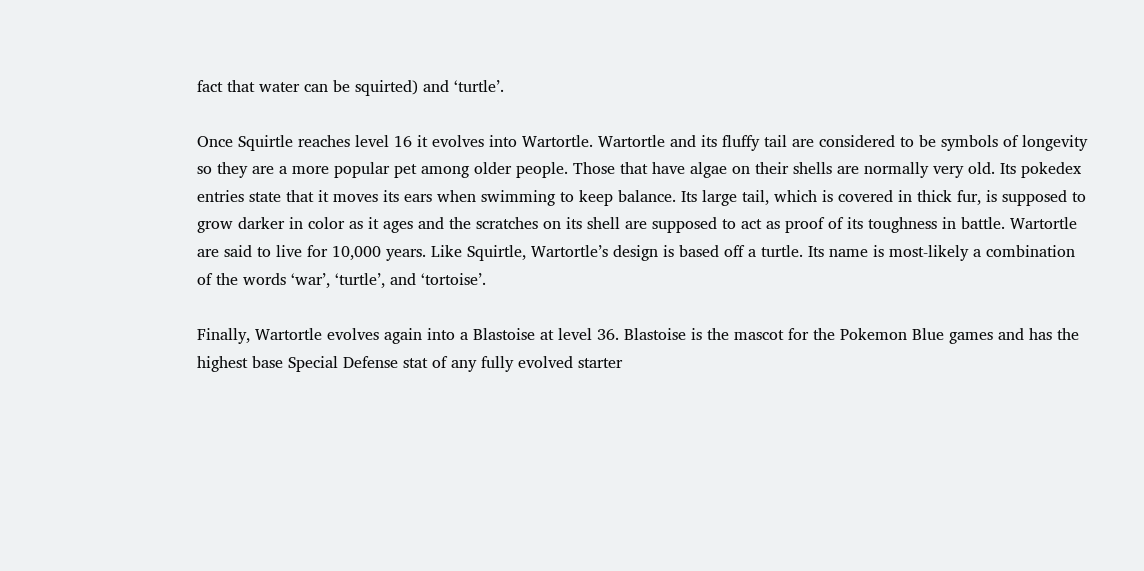fact that water can be squirted) and ‘turtle’.

Once Squirtle reaches level 16 it evolves into Wartortle. Wartortle and its fluffy tail are considered to be symbols of longevity so they are a more popular pet among older people. Those that have algae on their shells are normally very old. Its pokedex entries state that it moves its ears when swimming to keep balance. Its large tail, which is covered in thick fur, is supposed to grow darker in color as it ages and the scratches on its shell are supposed to act as proof of its toughness in battle. Wartortle are said to live for 10,000 years. Like Squirtle, Wartortle’s design is based off a turtle. Its name is most-likely a combination of the words ‘war’, ‘turtle’, and ‘tortoise’.

Finally, Wartortle evolves again into a Blastoise at level 36. Blastoise is the mascot for the Pokemon Blue games and has the highest base Special Defense stat of any fully evolved starter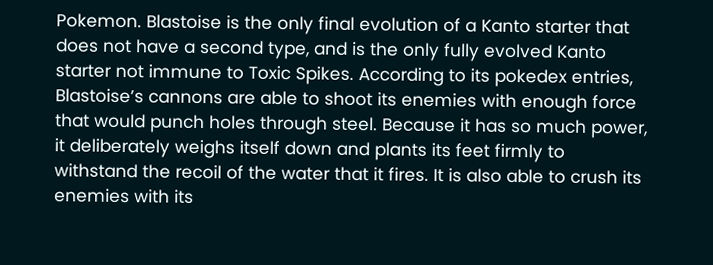Pokemon. Blastoise is the only final evolution of a Kanto starter that does not have a second type, and is the only fully evolved Kanto starter not immune to Toxic Spikes. According to its pokedex entries, Blastoise’s cannons are able to shoot its enemies with enough force that would punch holes through steel. Because it has so much power, it deliberately weighs itself down and plants its feet firmly to withstand the recoil of the water that it fires. It is also able to crush its enemies with its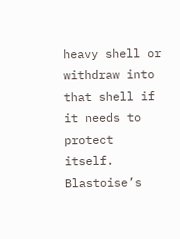heavy shell or withdraw into that shell if it needs to protect itself. Blastoise’s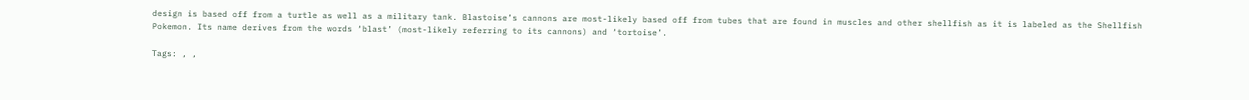design is based off from a turtle as well as a military tank. Blastoise’s cannons are most-likely based off from tubes that are found in muscles and other shellfish as it is labeled as the Shellfish Pokemon. Its name derives from the words ‘blast’ (most-likely referring to its cannons) and ‘tortoise’.

Tags: , ,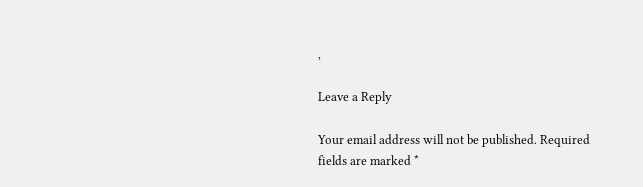,

Leave a Reply

Your email address will not be published. Required fields are marked *